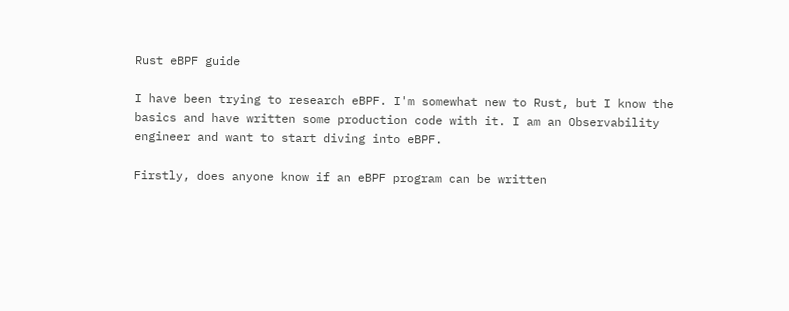Rust eBPF guide

I have been trying to research eBPF. I'm somewhat new to Rust, but I know the basics and have written some production code with it. I am an Observability engineer and want to start diving into eBPF.

Firstly, does anyone know if an eBPF program can be written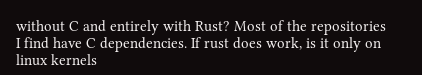without C and entirely with Rust? Most of the repositories I find have C dependencies. If rust does work, is it only on linux kernels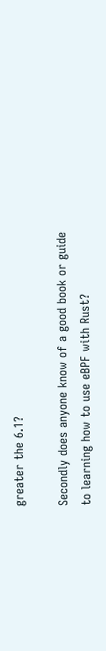greater the 6.1?

Secondly does anyone know of a good book or guide to learning how to use eBPF with Rust?